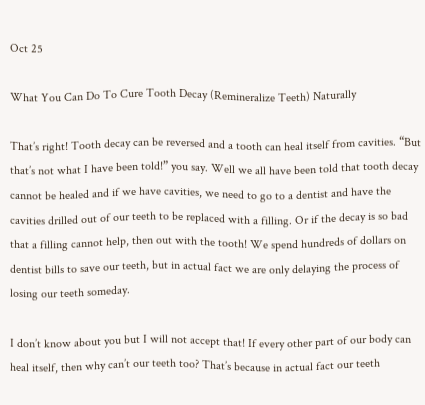Oct 25

What You Can Do To Cure Tooth Decay (Remineralize Teeth) Naturally

That’s right! Tooth decay can be reversed and a tooth can heal itself from cavities. “But that’s not what I have been told!” you say. Well we all have been told that tooth decay cannot be healed and if we have cavities, we need to go to a dentist and have the cavities drilled out of our teeth to be replaced with a filling. Or if the decay is so bad that a filling cannot help, then out with the tooth! We spend hundreds of dollars on dentist bills to save our teeth, but in actual fact we are only delaying the process of losing our teeth someday.

I don’t know about you but I will not accept that! If every other part of our body can heal itself, then why can’t our teeth too? That’s because in actual fact our teeth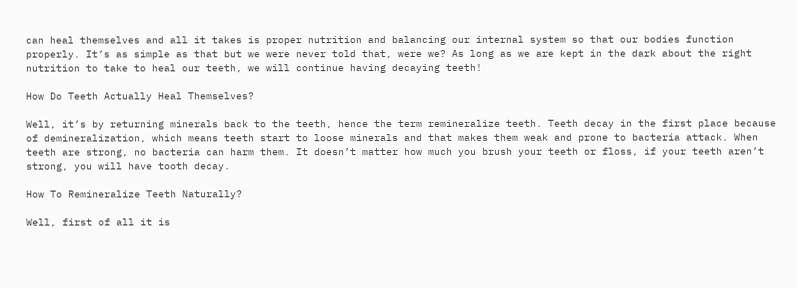can heal themselves and all it takes is proper nutrition and balancing our internal system so that our bodies function properly. It’s as simple as that but we were never told that, were we? As long as we are kept in the dark about the right nutrition to take to heal our teeth, we will continue having decaying teeth!

How Do Teeth Actually Heal Themselves?

Well, it’s by returning minerals back to the teeth, hence the term remineralize teeth. Teeth decay in the first place because of demineralization, which means teeth start to loose minerals and that makes them weak and prone to bacteria attack. When teeth are strong, no bacteria can harm them. It doesn’t matter how much you brush your teeth or floss, if your teeth aren’t strong, you will have tooth decay.

How To Remineralize Teeth Naturally?

Well, first of all it is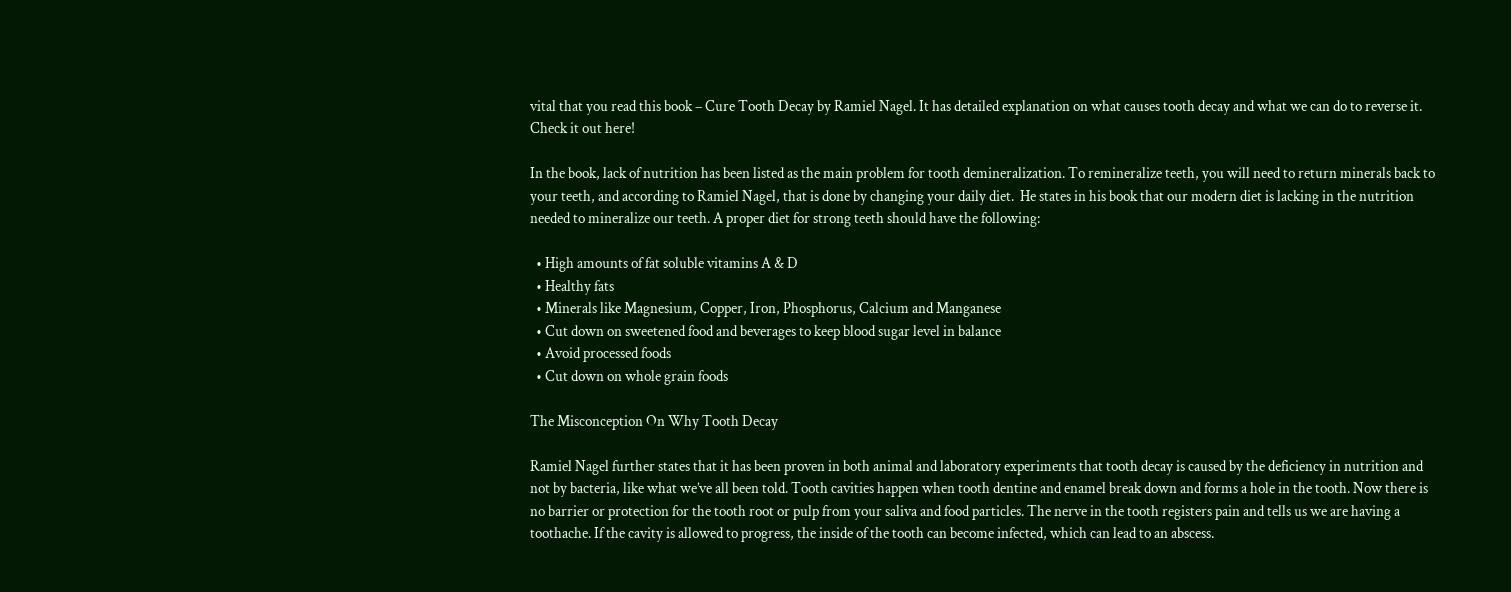vital that you read this book – Cure Tooth Decay by Ramiel Nagel. It has detailed explanation on what causes tooth decay and what we can do to reverse it. Check it out here!

In the book, lack of nutrition has been listed as the main problem for tooth demineralization. To remineralize teeth, you will need to return minerals back to your teeth, and according to Ramiel Nagel, that is done by changing your daily diet.  He states in his book that our modern diet is lacking in the nutrition needed to mineralize our teeth. A proper diet for strong teeth should have the following:

  • High amounts of fat soluble vitamins A & D
  • Healthy fats
  • Minerals like Magnesium, Copper, Iron, Phosphorus, Calcium and Manganese
  • Cut down on sweetened food and beverages to keep blood sugar level in balance
  • Avoid processed foods
  • Cut down on whole grain foods

The Misconception On Why Tooth Decay

Ramiel Nagel further states that it has been proven in both animal and laboratory experiments that tooth decay is caused by the deficiency in nutrition and not by bacteria, like what we’ve all been told. Tooth cavities happen when tooth dentine and enamel break down and forms a hole in the tooth. Now there is no barrier or protection for the tooth root or pulp from your saliva and food particles. The nerve in the tooth registers pain and tells us we are having a toothache. If the cavity is allowed to progress, the inside of the tooth can become infected, which can lead to an abscess.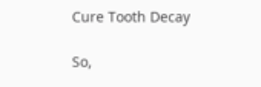Cure Tooth Decay

So,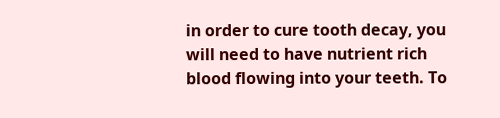in order to cure tooth decay, you will need to have nutrient rich blood flowing into your teeth. To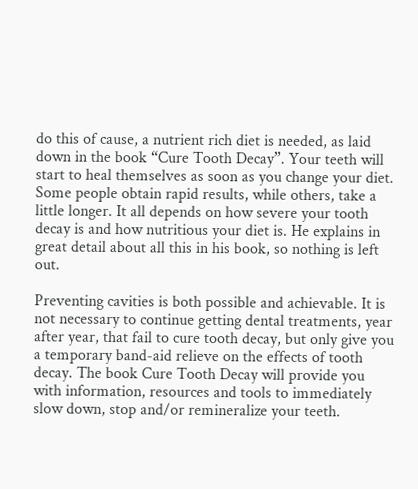do this of cause, a nutrient rich diet is needed, as laid down in the book “Cure Tooth Decay”. Your teeth will start to heal themselves as soon as you change your diet.  Some people obtain rapid results, while others, take a little longer. It all depends on how severe your tooth decay is and how nutritious your diet is. He explains in great detail about all this in his book, so nothing is left out.

Preventing cavities is both possible and achievable. It is not necessary to continue getting dental treatments, year after year, that fail to cure tooth decay, but only give you a temporary band-aid relieve on the effects of tooth decay. The book Cure Tooth Decay will provide you with information, resources and tools to immediately slow down, stop and/or remineralize your teeth.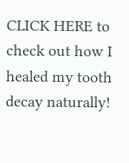CLICK HERE to check out how I healed my tooth decay naturally!